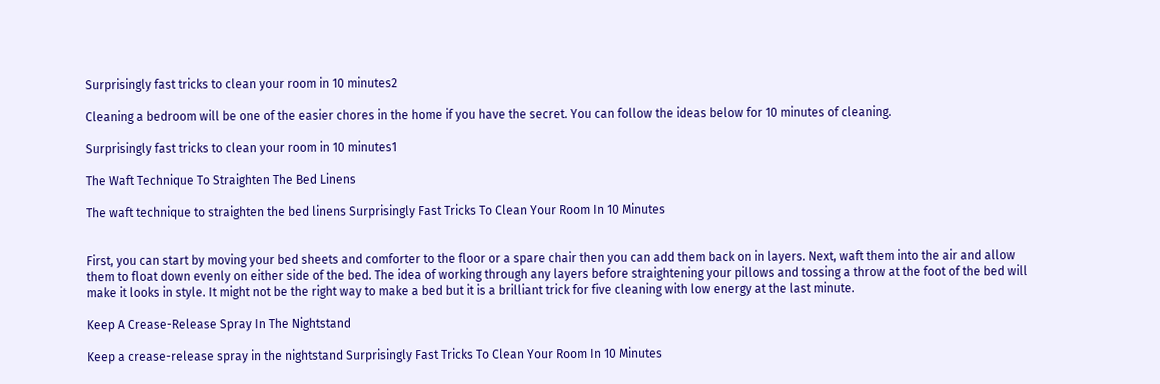Surprisingly fast tricks to clean your room in 10 minutes2

Cleaning a bedroom will be one of the easier chores in the home if you have the secret. You can follow the ideas below for 10 minutes of cleaning.

Surprisingly fast tricks to clean your room in 10 minutes1

The Waft Technique To Straighten The Bed Linens

The waft technique to straighten the bed linens Surprisingly Fast Tricks To Clean Your Room In 10 Minutes


First, you can start by moving your bed sheets and comforter to the floor or a spare chair then you can add them back on in layers. Next, waft them into the air and allow them to float down evenly on either side of the bed. The idea of working through any layers before straightening your pillows and tossing a throw at the foot of the bed will make it looks in style. It might not be the right way to make a bed but it is a brilliant trick for five cleaning with low energy at the last minute.

Keep A Crease-Release Spray In The Nightstand

Keep a crease-release spray in the nightstand Surprisingly Fast Tricks To Clean Your Room In 10 Minutes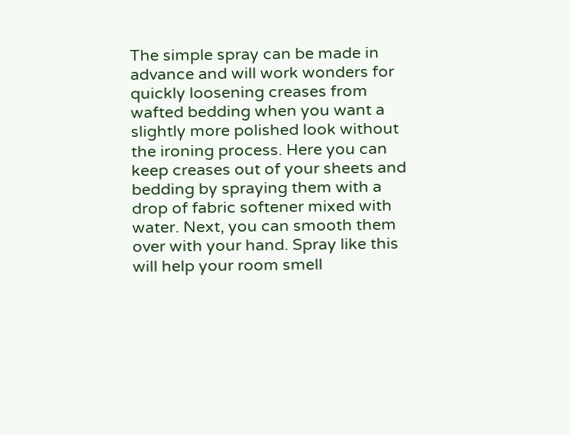The simple spray can be made in advance and will work wonders for quickly loosening creases from wafted bedding when you want a slightly more polished look without the ironing process. Here you can keep creases out of your sheets and bedding by spraying them with a drop of fabric softener mixed with water. Next, you can smooth them over with your hand. Spray like this will help your room smell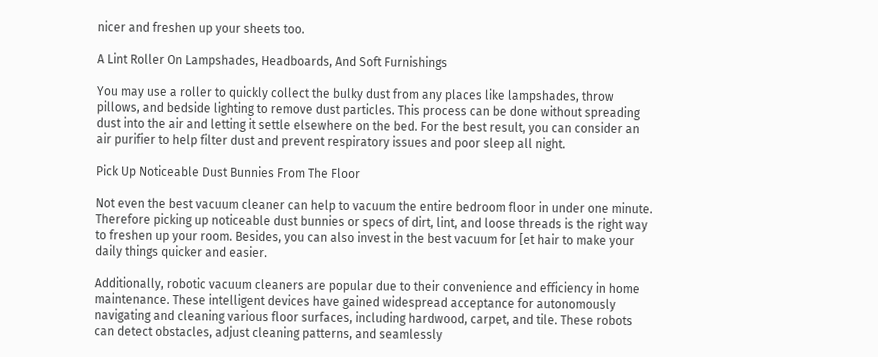nicer and freshen up your sheets too.

A Lint Roller On Lampshades, Headboards, And Soft Furnishings

You may use a roller to quickly collect the bulky dust from any places like lampshades, throw pillows, and bedside lighting to remove dust particles. This process can be done without spreading dust into the air and letting it settle elsewhere on the bed. For the best result, you can consider an air purifier to help filter dust and prevent respiratory issues and poor sleep all night.

Pick Up Noticeable Dust Bunnies From The Floor

Not even the best vacuum cleaner can help to vacuum the entire bedroom floor in under one minute. Therefore picking up noticeable dust bunnies or specs of dirt, lint, and loose threads is the right way to freshen up your room. Besides, you can also invest in the best vacuum for [et hair to make your daily things quicker and easier.

Additionally, robotic vacuum cleaners are popular due to their convenience and efficiency in home maintenance. These intelligent devices have gained widespread acceptance for autonomously navigating and cleaning various floor surfaces, including hardwood, carpet, and tile. These robots can detect obstacles, adjust cleaning patterns, and seamlessly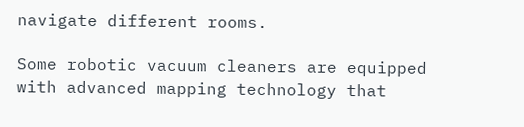navigate different rooms.

Some robotic vacuum cleaners are equipped with advanced mapping technology that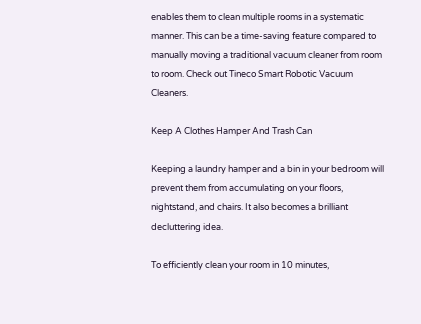enables them to clean multiple rooms in a systematic manner. This can be a time-saving feature compared to manually moving a traditional vacuum cleaner from room to room. Check out Tineco Smart Robotic Vacuum Cleaners.

Keep A Clothes Hamper And Trash Can

Keeping a laundry hamper and a bin in your bedroom will prevent them from accumulating on your floors, nightstand, and chairs. It also becomes a brilliant decluttering idea.

To efficiently clean your room in 10 minutes,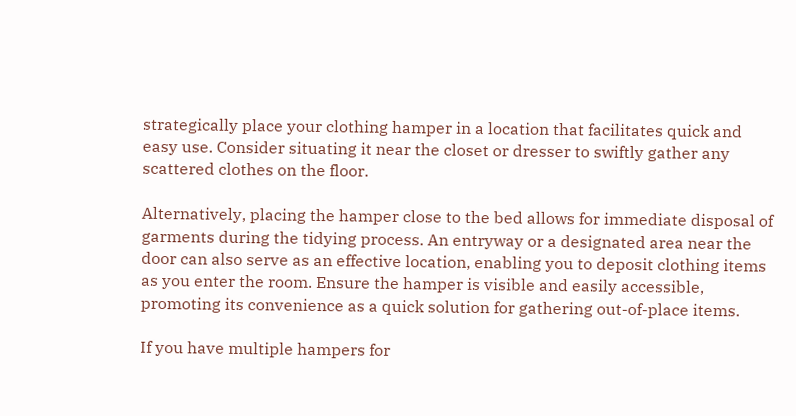strategically place your clothing hamper in a location that facilitates quick and easy use. Consider situating it near the closet or dresser to swiftly gather any scattered clothes on the floor.

Alternatively, placing the hamper close to the bed allows for immediate disposal of garments during the tidying process. An entryway or a designated area near the door can also serve as an effective location, enabling you to deposit clothing items as you enter the room. Ensure the hamper is visible and easily accessible, promoting its convenience as a quick solution for gathering out-of-place items.

If you have multiple hampers for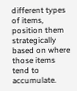different types of items, position them strategically based on where those items tend to accumulate.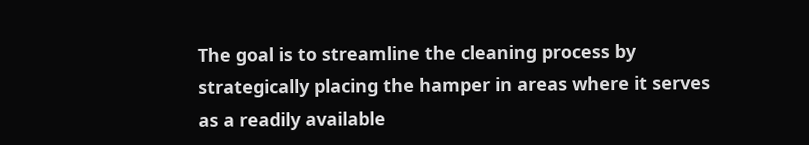The goal is to streamline the cleaning process by strategically placing the hamper in areas where it serves as a readily available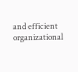and efficient organizational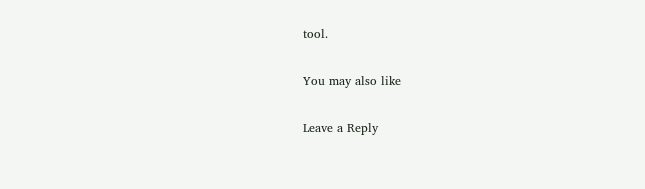tool.

You may also like

Leave a Reply